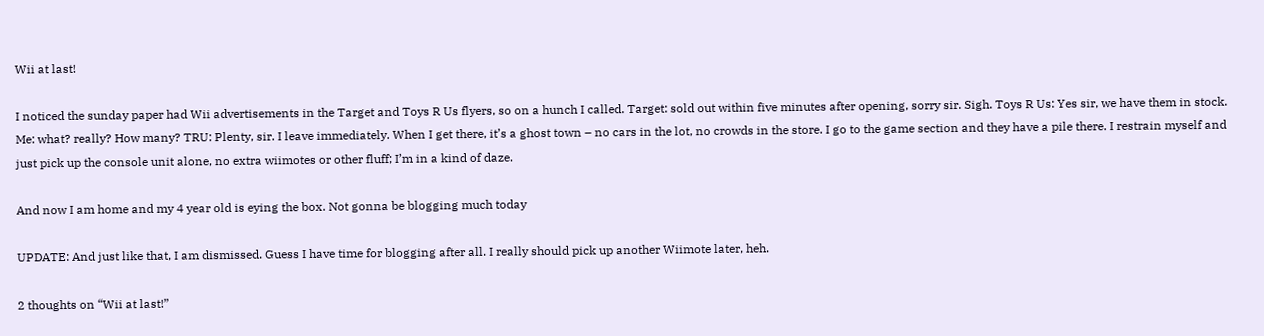Wii at last!

I noticed the sunday paper had Wii advertisements in the Target and Toys R Us flyers, so on a hunch I called. Target: sold out within five minutes after opening, sorry sir. Sigh. Toys R Us: Yes sir, we have them in stock. Me: what? really? How many? TRU: Plenty, sir. I leave immediately. When I get there, it’s a ghost town – no cars in the lot, no crowds in the store. I go to the game section and they have a pile there. I restrain myself and just pick up the console unit alone, no extra wiimotes or other fluff; I’m in a kind of daze.

And now I am home and my 4 year old is eying the box. Not gonna be blogging much today

UPDATE: And just like that, I am dismissed. Guess I have time for blogging after all. I really should pick up another Wiimote later, heh.

2 thoughts on “Wii at last!”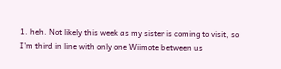1. heh. Not likely this week as my sister is coming to visit, so I’m third in line with only one Wiimote between us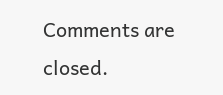Comments are closed.